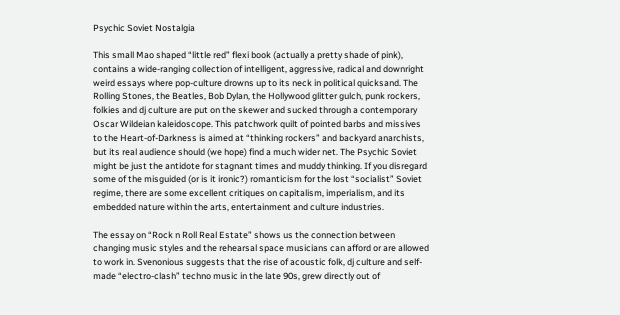Psychic Soviet Nostalgia

This small Mao shaped “little red” flexi book (actually a pretty shade of pink), contains a wide-ranging collection of intelligent, aggressive, radical and downright weird essays where pop-culture drowns up to its neck in political quicksand. The Rolling Stones, the Beatles, Bob Dylan, the Hollywood glitter gulch, punk rockers, folkies and dj culture are put on the skewer and sucked through a contemporary Oscar Wildeian kaleidoscope. This patchwork quilt of pointed barbs and missives to the Heart-of-Darkness is aimed at “thinking rockers” and backyard anarchists, but its real audience should (we hope) find a much wider net. The Psychic Soviet might be just the antidote for stagnant times and muddy thinking. If you disregard some of the misguided (or is it ironic?) romanticism for the lost “socialist” Soviet regime, there are some excellent critiques on capitalism, imperialism, and its embedded nature within the arts, entertainment and culture industries.

The essay on “Rock n Roll Real Estate” shows us the connection between changing music styles and the rehearsal space musicians can afford or are allowed to work in. Svenonious suggests that the rise of acoustic folk, dj culture and self-made “electro-clash” techno music in the late 90s, grew directly out of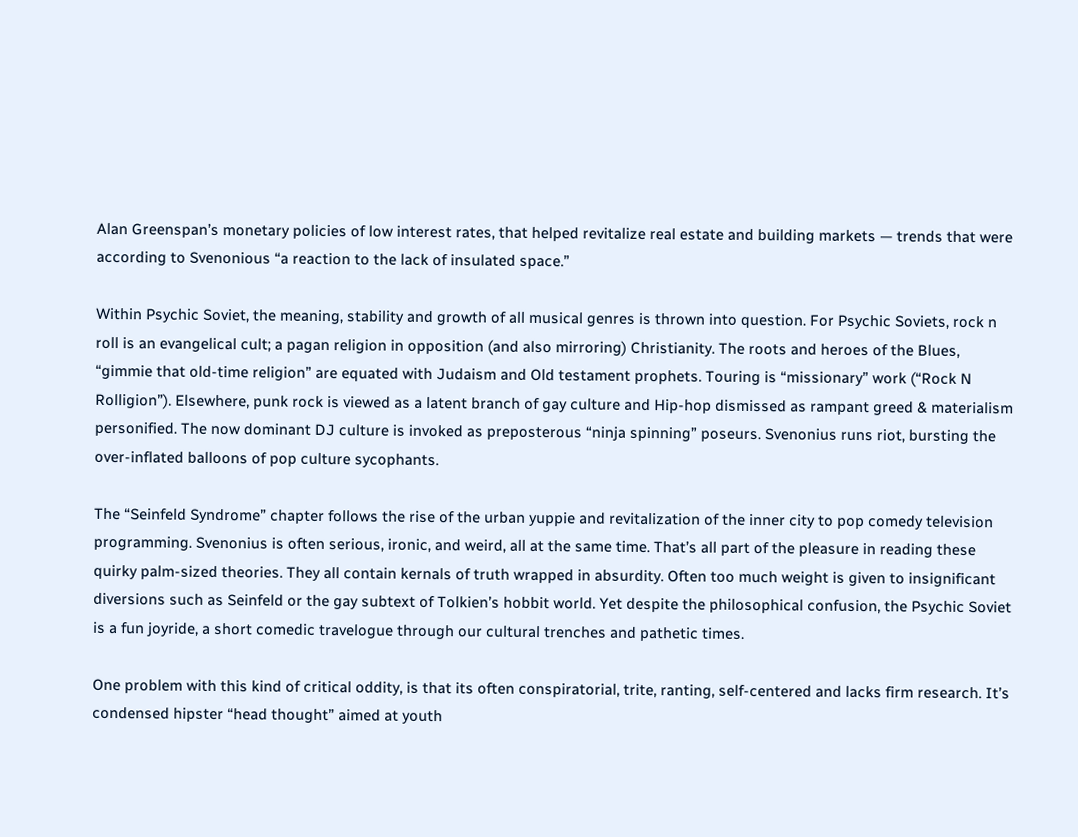Alan Greenspan’s monetary policies of low interest rates, that helped revitalize real estate and building markets — trends that were according to Svenonious “a reaction to the lack of insulated space.”

Within Psychic Soviet, the meaning, stability and growth of all musical genres is thrown into question. For Psychic Soviets, rock n roll is an evangelical cult; a pagan religion in opposition (and also mirroring) Christianity. The roots and heroes of the Blues, “gimmie that old-time religion” are equated with Judaism and Old testament prophets. Touring is “missionary” work (“Rock N Rolligion”). Elsewhere, punk rock is viewed as a latent branch of gay culture and Hip-hop dismissed as rampant greed & materialism personified. The now dominant DJ culture is invoked as preposterous “ninja spinning” poseurs. Svenonius runs riot, bursting the over-inflated balloons of pop culture sycophants.

The “Seinfeld Syndrome” chapter follows the rise of the urban yuppie and revitalization of the inner city to pop comedy television programming. Svenonius is often serious, ironic, and weird, all at the same time. That’s all part of the pleasure in reading these quirky palm-sized theories. They all contain kernals of truth wrapped in absurdity. Often too much weight is given to insignificant diversions such as Seinfeld or the gay subtext of Tolkien’s hobbit world. Yet despite the philosophical confusion, the Psychic Soviet is a fun joyride, a short comedic travelogue through our cultural trenches and pathetic times.

One problem with this kind of critical oddity, is that its often conspiratorial, trite, ranting, self-centered and lacks firm research. It’s condensed hipster “head thought” aimed at youth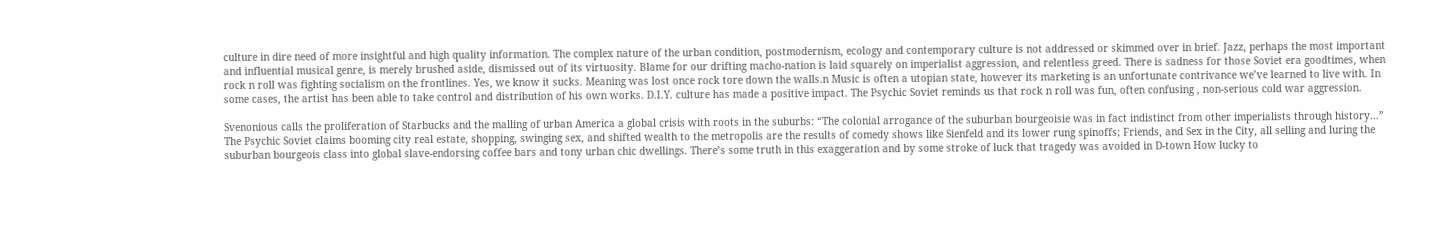culture in dire need of more insightful and high quality information. The complex nature of the urban condition, postmodernism, ecology and contemporary culture is not addressed or skimmed over in brief. Jazz, perhaps the most important and influential musical genre, is merely brushed aside, dismissed out of its virtuosity. Blame for our drifting macho-nation is laid squarely on imperialist aggression, and relentless greed. There is sadness for those Soviet era goodtimes, when rock n roll was fighting socialism on the frontlines. Yes, we know it sucks. Meaning was lost once rock tore down the walls.n Music is often a utopian state, however its marketing is an unfortunate contrivance we’ve learned to live with. In some cases, the artist has been able to take control and distribution of his own works. D.I.Y. culture has made a positive impact. The Psychic Soviet reminds us that rock n roll was fun, often confusing , non-serious cold war aggression.

Svenonious calls the proliferation of Starbucks and the malling of urban America a global crisis with roots in the suburbs: “The colonial arrogance of the suburban bourgeoisie was in fact indistinct from other imperialists through history…” The Psychic Soviet claims booming city real estate, shopping, swinging sex, and shifted wealth to the metropolis are the results of comedy shows like Sienfeld and its lower rung spinoffs; Friends, and Sex in the City, all selling and luring the suburban bourgeois class into global slave-endorsing coffee bars and tony urban chic dwellings. There’s some truth in this exaggeration and by some stroke of luck that tragedy was avoided in D-town How lucky to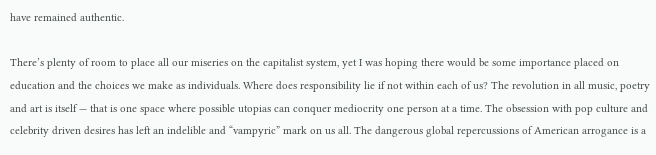have remained authentic.

There’s plenty of room to place all our miseries on the capitalist system, yet I was hoping there would be some importance placed on education and the choices we make as individuals. Where does responsibility lie if not within each of us? The revolution in all music, poetry and art is itself — that is one space where possible utopias can conquer mediocrity one person at a time. The obsession with pop culture and celebrity driven desires has left an indelible and “vampyric” mark on us all. The dangerous global repercussions of American arrogance is a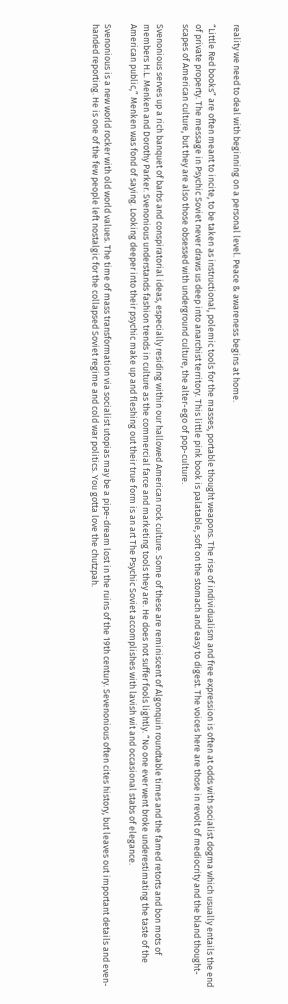reality we need to deal with beginning on a personal level. Peace & awareness begins at home.

“Little Red books” are often meant to incite, to be taken as instructional, polemic tools for the masses, portable thought weapons. The rise of individualism and free expression is often at odds with socialist dogma which usually entails the end of private property. The message in Psychic Soviet never draws us deep into anarchist territory. This little pink book is palatable, soft on the stomach and easy to digest. The voices here are those in revolt of mediocrity and the bland thought-scapes of American culture, but they are also those obsessed with underground culture, the alter-ego of pop-culture.

Svenonious serves up a rich banquet of barbs and conspiratorial ideas, especially residing within our hallowed American rock culture. Some of these are reminiscent of Algonquin roundtable times and the famed retorts and bon mots of members H.L. Menken and Dorothy Parker. Svenonious understands fashion trends in culture as the commercial farce and marketing tools they are. He does not suffer fools lightly. “No one ever went broke underestimating the taste of the American public,” Menken was fond of saying. Looking deeper into their psychic make up and fleshing out their true form is an art The Psychic Soviet accomplishes with lavish wit and occasional stabs of elegance.

Svenonious is a new world rocker with old world values. The time of mass transformation via socialist utopias may be a pipe-dream lost in the ruins of the 19th century. Sevenonious often cites history, but leaves out important details and even-handed reporting. He is one of the few people left nostalgic for the collapsed Soviet regime and cold war politics. You gotta love the chutzpah.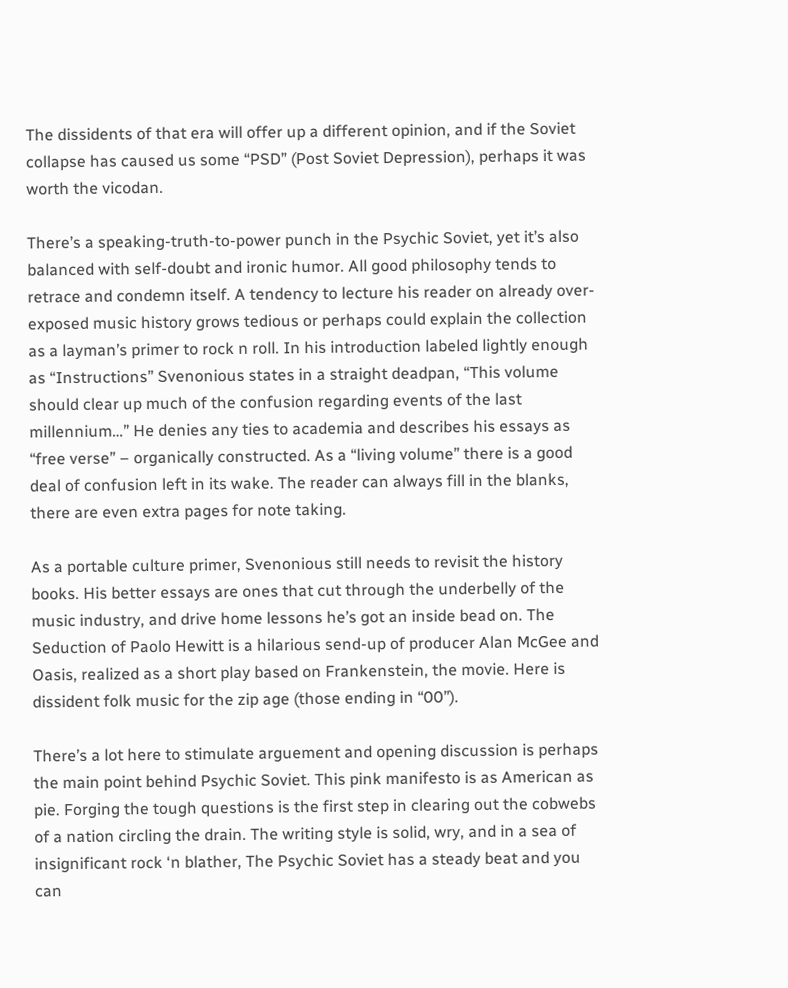The dissidents of that era will offer up a different opinion, and if the Soviet collapse has caused us some “PSD” (Post Soviet Depression), perhaps it was worth the vicodan.

There’s a speaking-truth-to-power punch in the Psychic Soviet, yet it’s also balanced with self-doubt and ironic humor. All good philosophy tends to retrace and condemn itself. A tendency to lecture his reader on already over-exposed music history grows tedious or perhaps could explain the collection as a layman’s primer to rock n roll. In his introduction labeled lightly enough as “Instructions” Svenonious states in a straight deadpan, “This volume should clear up much of the confusion regarding events of the last millennium…” He denies any ties to academia and describes his essays as “free verse” – organically constructed. As a “living volume” there is a good deal of confusion left in its wake. The reader can always fill in the blanks, there are even extra pages for note taking.

As a portable culture primer, Svenonious still needs to revisit the history books. His better essays are ones that cut through the underbelly of the music industry, and drive home lessons he’s got an inside bead on. The Seduction of Paolo Hewitt is a hilarious send-up of producer Alan McGee and Oasis, realized as a short play based on Frankenstein, the movie. Here is dissident folk music for the zip age (those ending in “00”).

There’s a lot here to stimulate arguement and opening discussion is perhaps the main point behind Psychic Soviet. This pink manifesto is as American as pie. Forging the tough questions is the first step in clearing out the cobwebs of a nation circling the drain. The writing style is solid, wry, and in a sea of insignificant rock ‘n blather, The Psychic Soviet has a steady beat and you can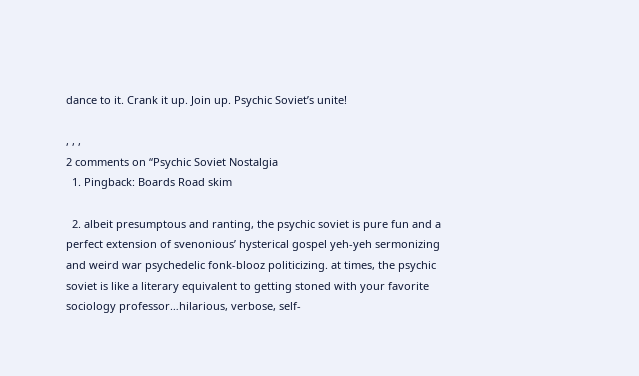dance to it. Crank it up. Join up. Psychic Soviet’s unite!

, , ,
2 comments on “Psychic Soviet Nostalgia
  1. Pingback: Boards Road skim

  2. albeit presumptous and ranting, the psychic soviet is pure fun and a perfect extension of svenonious’ hysterical gospel yeh-yeh sermonizing and weird war psychedelic fonk-blooz politicizing. at times, the psychic soviet is like a literary equivalent to getting stoned with your favorite sociology professor…hilarious, verbose, self-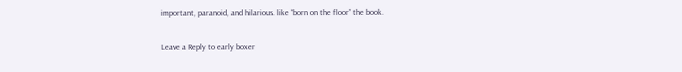important, paranoid, and hilarious. like “born on the floor” the book.

Leave a Reply to early boxer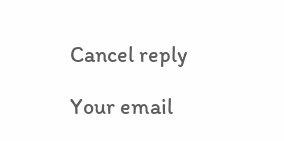Cancel reply

Your email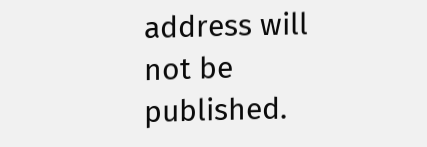address will not be published.